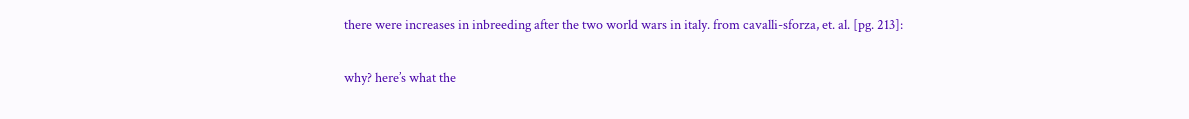there were increases in inbreeding after the two world wars in italy. from cavalli-sforza, et. al. [pg. 213]:

why? here’s what the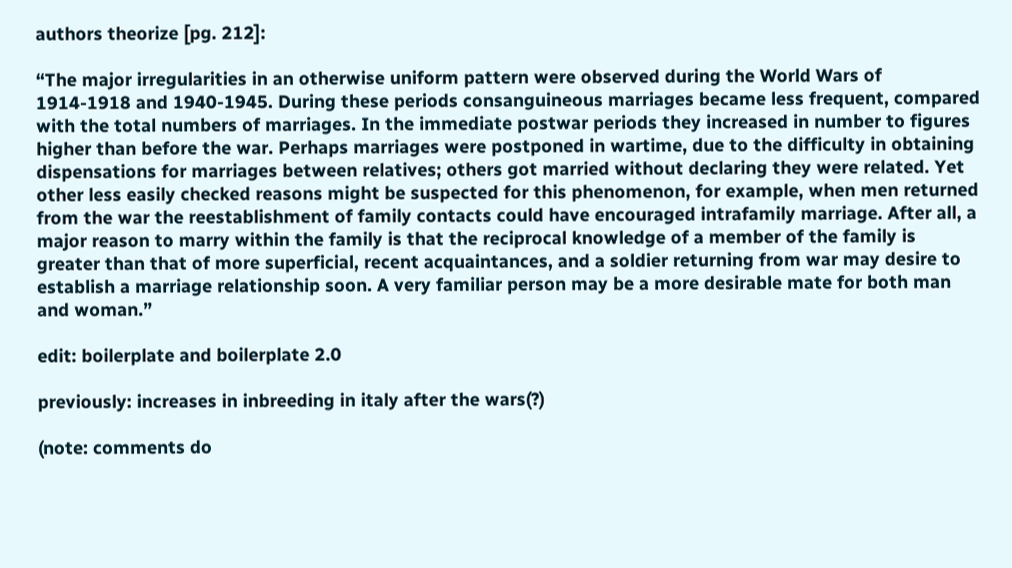authors theorize [pg. 212]:

“The major irregularities in an otherwise uniform pattern were observed during the World Wars of 1914-1918 and 1940-1945. During these periods consanguineous marriages became less frequent, compared with the total numbers of marriages. In the immediate postwar periods they increased in number to figures higher than before the war. Perhaps marriages were postponed in wartime, due to the difficulty in obtaining dispensations for marriages between relatives; others got married without declaring they were related. Yet other less easily checked reasons might be suspected for this phenomenon, for example, when men returned from the war the reestablishment of family contacts could have encouraged intrafamily marriage. After all, a major reason to marry within the family is that the reciprocal knowledge of a member of the family is greater than that of more superficial, recent acquaintances, and a soldier returning from war may desire to establish a marriage relationship soon. A very familiar person may be a more desirable mate for both man and woman.”

edit: boilerplate and boilerplate 2.0

previously: increases in inbreeding in italy after the wars(?)

(note: comments do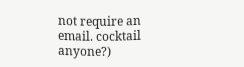not require an email. cocktail anyone?)